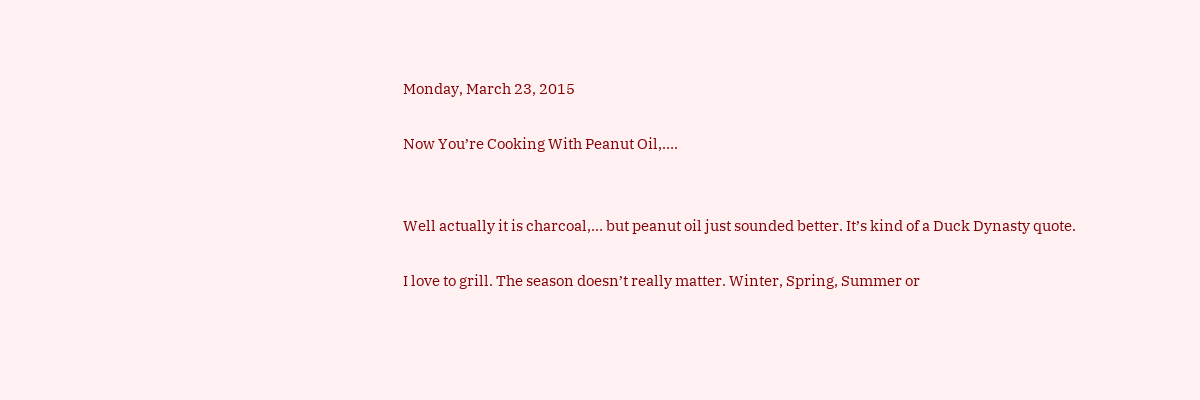Monday, March 23, 2015

Now You’re Cooking With Peanut Oil,….


Well actually it is charcoal,… but peanut oil just sounded better. It’s kind of a Duck Dynasty quote.

I love to grill. The season doesn’t really matter. Winter, Spring, Summer or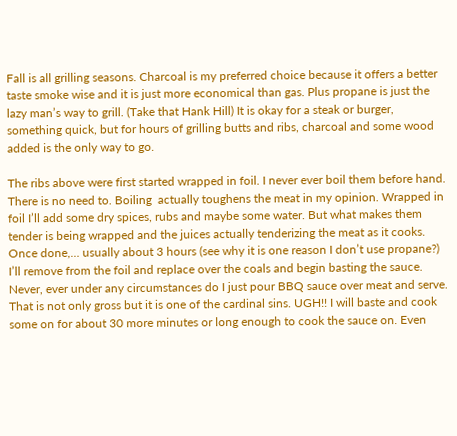Fall is all grilling seasons. Charcoal is my preferred choice because it offers a better taste smoke wise and it is just more economical than gas. Plus propane is just the lazy man’s way to grill. (Take that Hank Hill) It is okay for a steak or burger, something quick, but for hours of grilling butts and ribs, charcoal and some wood added is the only way to go.

The ribs above were first started wrapped in foil. I never ever boil them before hand. There is no need to. Boiling  actually toughens the meat in my opinion. Wrapped in foil I’ll add some dry spices, rubs and maybe some water. But what makes them tender is being wrapped and the juices actually tenderizing the meat as it cooks. Once done,… usually about 3 hours (see why it is one reason I don’t use propane?) I’ll remove from the foil and replace over the coals and begin basting the sauce. Never, ever under any circumstances do I just pour BBQ sauce over meat and serve. That is not only gross but it is one of the cardinal sins. UGH!! I will baste and cook some on for about 30 more minutes or long enough to cook the sauce on. Even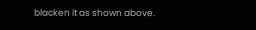blacken it as shown above.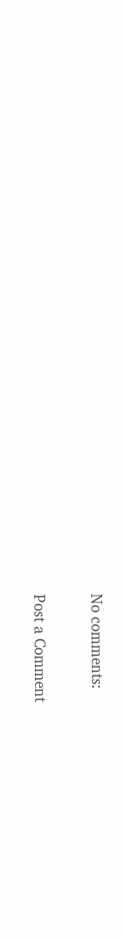No comments:

Post a Comment